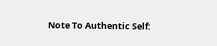Note To Authentic Self: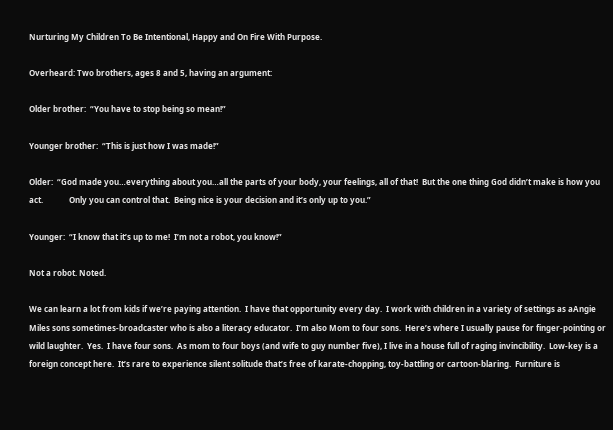Nurturing My Children To Be Intentional, Happy and On Fire With Purpose.

Overheard: Two brothers, ages 8 and 5, having an argument:

Older brother:  “You have to stop being so mean!”

Younger brother:  “This is just how I was made!”

Older:  “God made you…everything about you…all the parts of your body, your feelings, all of that!  But the one thing God didn’t make is how you act.             Only you can control that.  Being nice is your decision and it’s only up to you.”

Younger:  “I know that it’s up to me!  I’m not a robot, you know!”

Not a robot. Noted.

We can learn a lot from kids if we’re paying attention.  I have that opportunity every day.  I work with children in a variety of settings as aAngie Miles sons sometimes-broadcaster who is also a literacy educator.  I’m also Mom to four sons.  Here’s where I usually pause for finger-pointing or wild laughter.  Yes.  I have four sons.  As mom to four boys (and wife to guy number five), I live in a house full of raging invincibility.  Low-key is a foreign concept here.  It’s rare to experience silent solitude that’s free of karate-chopping, toy-battling or cartoon-blaring.  Furniture is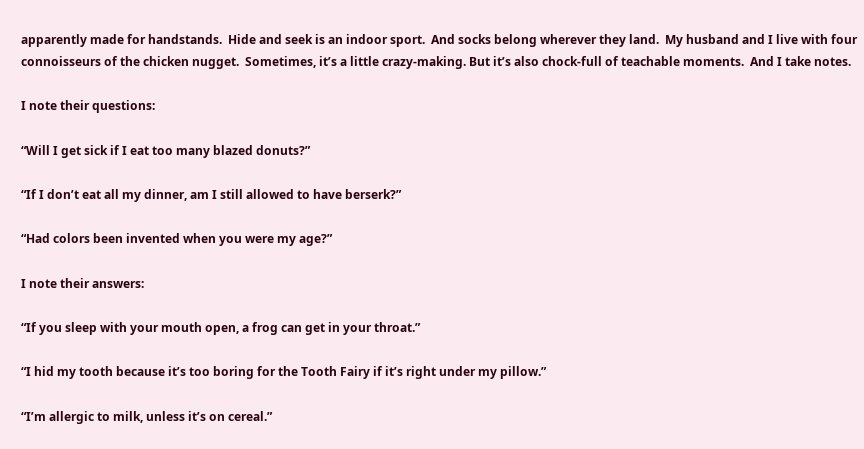apparently made for handstands.  Hide and seek is an indoor sport.  And socks belong wherever they land.  My husband and I live with four connoisseurs of the chicken nugget.  Sometimes, it’s a little crazy-making. But it’s also chock-full of teachable moments.  And I take notes.

I note their questions:

“Will I get sick if I eat too many blazed donuts?”

“If I don’t eat all my dinner, am I still allowed to have berserk?”

“Had colors been invented when you were my age?”

I note their answers:

“If you sleep with your mouth open, a frog can get in your throat.”

“I hid my tooth because it’s too boring for the Tooth Fairy if it’s right under my pillow.”

“I’m allergic to milk, unless it’s on cereal.”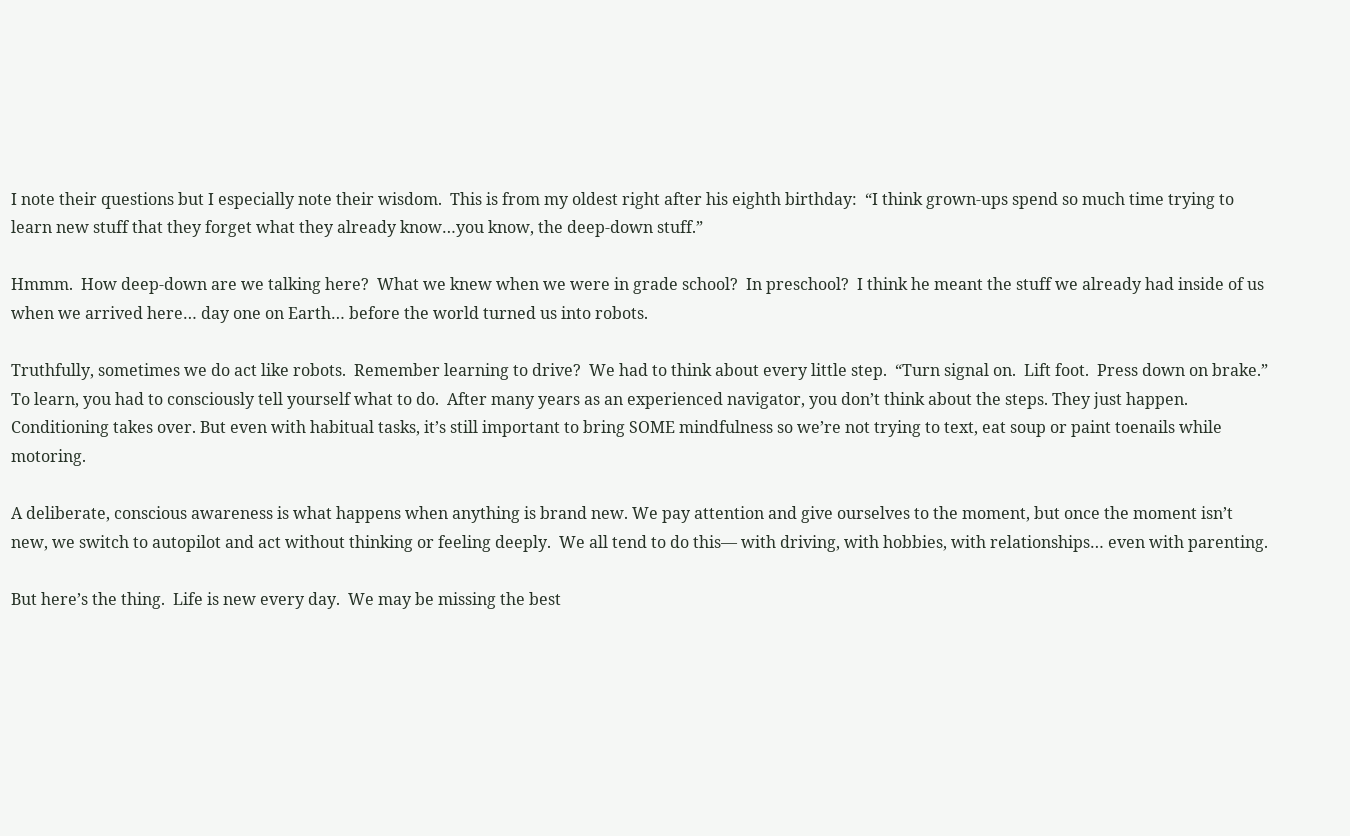I note their questions but I especially note their wisdom.  This is from my oldest right after his eighth birthday:  “I think grown-ups spend so much time trying to learn new stuff that they forget what they already know…you know, the deep-down stuff.”

Hmmm.  How deep-down are we talking here?  What we knew when we were in grade school?  In preschool?  I think he meant the stuff we already had inside of us when we arrived here… day one on Earth… before the world turned us into robots.

Truthfully, sometimes we do act like robots.  Remember learning to drive?  We had to think about every little step.  “Turn signal on.  Lift foot.  Press down on brake.”  To learn, you had to consciously tell yourself what to do.  After many years as an experienced navigator, you don’t think about the steps. They just happen.  Conditioning takes over. But even with habitual tasks, it’s still important to bring SOME mindfulness so we’re not trying to text, eat soup or paint toenails while motoring.

A deliberate, conscious awareness is what happens when anything is brand new. We pay attention and give ourselves to the moment, but once the moment isn’t new, we switch to autopilot and act without thinking or feeling deeply.  We all tend to do this— with driving, with hobbies, with relationships… even with parenting.

But here’s the thing.  Life is new every day.  We may be missing the best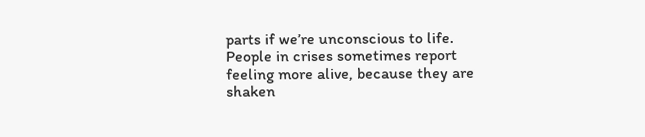parts if we’re unconscious to life.  People in crises sometimes report feeling more alive, because they are shaken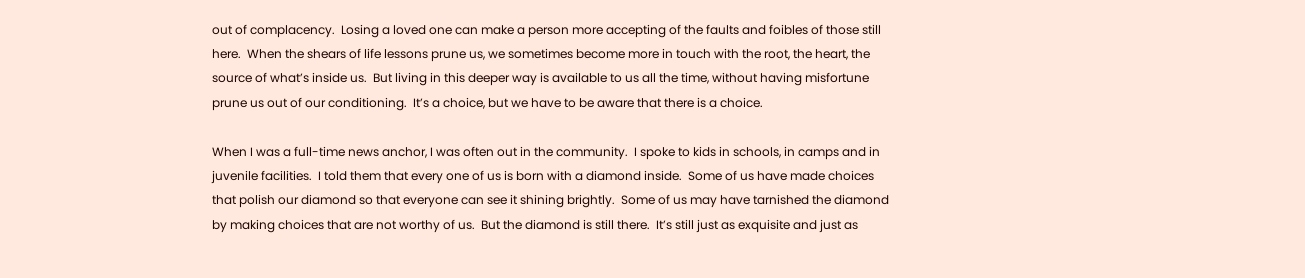out of complacency.  Losing a loved one can make a person more accepting of the faults and foibles of those still here.  When the shears of life lessons prune us, we sometimes become more in touch with the root, the heart, the source of what’s inside us.  But living in this deeper way is available to us all the time, without having misfortune prune us out of our conditioning.  It’s a choice, but we have to be aware that there is a choice.

When I was a full-time news anchor, I was often out in the community.  I spoke to kids in schools, in camps and in juvenile facilities.  I told them that every one of us is born with a diamond inside.  Some of us have made choices that polish our diamond so that everyone can see it shining brightly.  Some of us may have tarnished the diamond by making choices that are not worthy of us.  But the diamond is still there.  It’s still just as exquisite and just as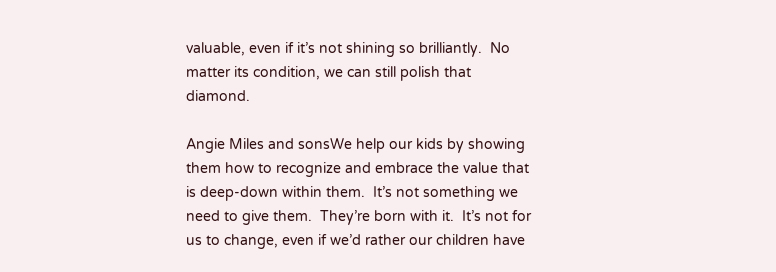valuable, even if it’s not shining so brilliantly.  No matter its condition, we can still polish that diamond.

Angie Miles and sonsWe help our kids by showing them how to recognize and embrace the value that is deep-down within them.  It’s not something we need to give them.  They’re born with it.  It’s not for us to change, even if we’d rather our children have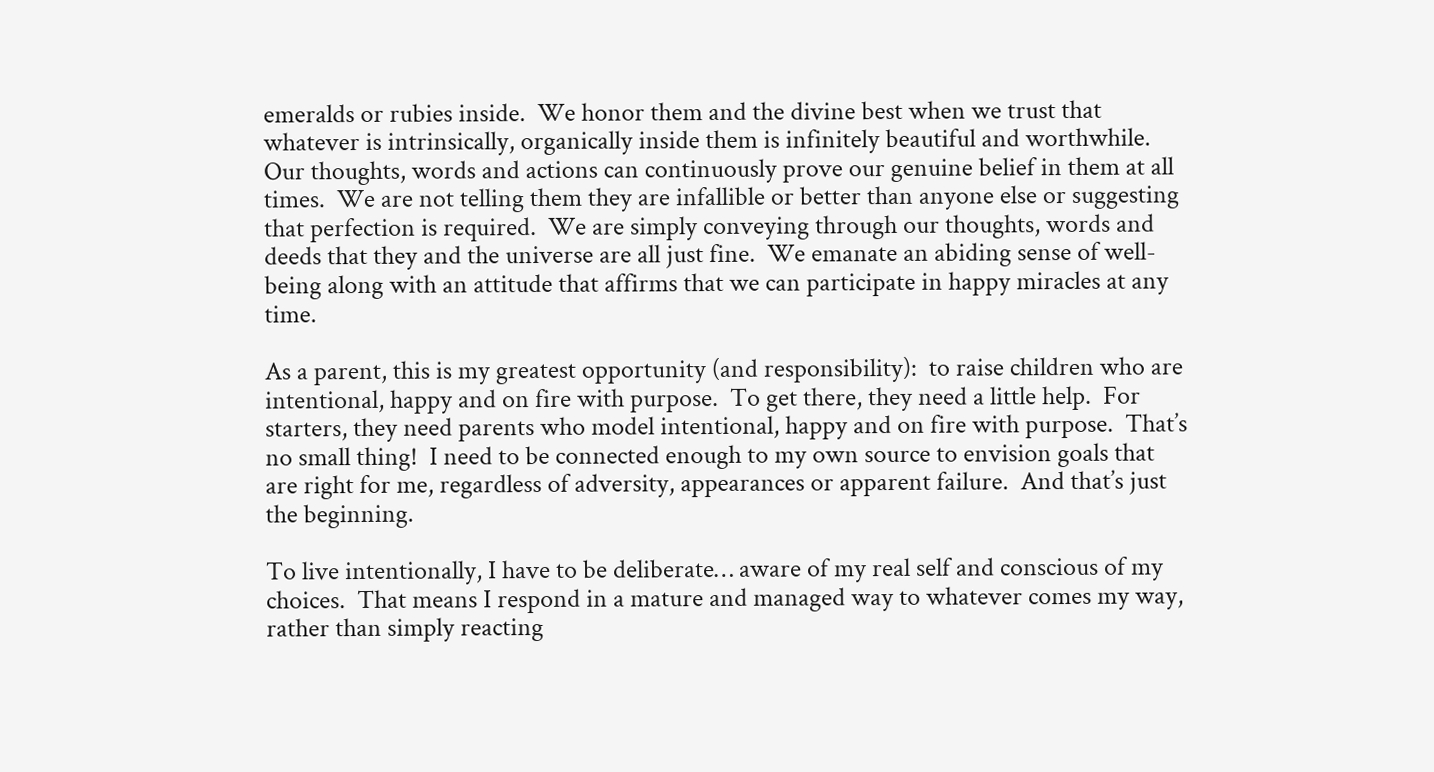emeralds or rubies inside.  We honor them and the divine best when we trust that whatever is intrinsically, organically inside them is infinitely beautiful and worthwhile.  Our thoughts, words and actions can continuously prove our genuine belief in them at all times.  We are not telling them they are infallible or better than anyone else or suggesting that perfection is required.  We are simply conveying through our thoughts, words and deeds that they and the universe are all just fine.  We emanate an abiding sense of well-being along with an attitude that affirms that we can participate in happy miracles at any time.

As a parent, this is my greatest opportunity (and responsibility):  to raise children who are intentional, happy and on fire with purpose.  To get there, they need a little help.  For starters, they need parents who model intentional, happy and on fire with purpose.  That’s no small thing!  I need to be connected enough to my own source to envision goals that are right for me, regardless of adversity, appearances or apparent failure.  And that’s just the beginning.

To live intentionally, I have to be deliberate… aware of my real self and conscious of my choices.  That means I respond in a mature and managed way to whatever comes my way, rather than simply reacting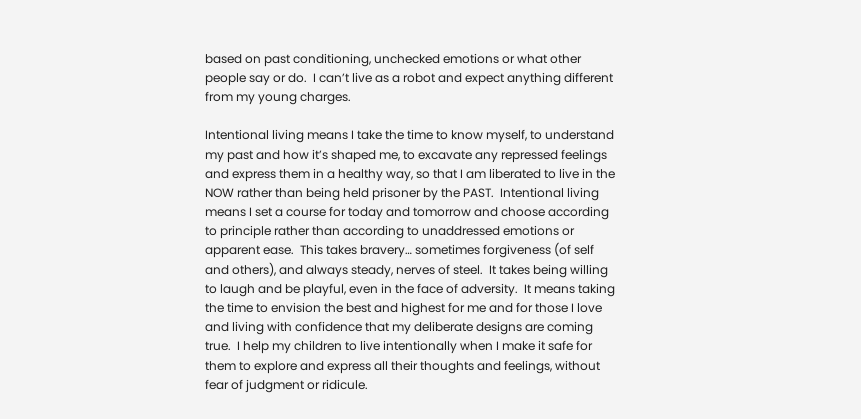based on past conditioning, unchecked emotions or what other people say or do.  I can’t live as a robot and expect anything different from my young charges.

Intentional living means I take the time to know myself, to understand my past and how it’s shaped me, to excavate any repressed feelings and express them in a healthy way, so that I am liberated to live in the NOW rather than being held prisoner by the PAST.  Intentional living means I set a course for today and tomorrow and choose according to principle rather than according to unaddressed emotions or apparent ease.  This takes bravery… sometimes forgiveness (of self and others), and always steady, nerves of steel.  It takes being willing to laugh and be playful, even in the face of adversity.  It means taking the time to envision the best and highest for me and for those I love and living with confidence that my deliberate designs are coming true.  I help my children to live intentionally when I make it safe for them to explore and express all their thoughts and feelings, without fear of judgment or ridicule.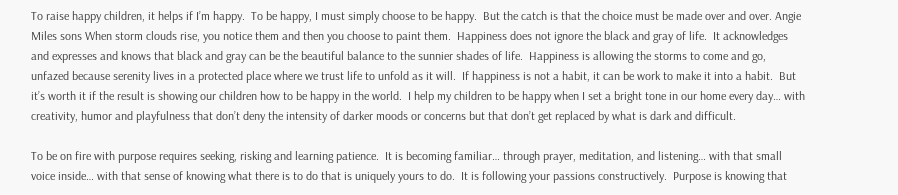To raise happy children, it helps if I’m happy.  To be happy, I must simply choose to be happy.  But the catch is that the choice must be made over and over. Angie Miles sons When storm clouds rise, you notice them and then you choose to paint them.  Happiness does not ignore the black and gray of life.  It acknowledges and expresses and knows that black and gray can be the beautiful balance to the sunnier shades of life.  Happiness is allowing the storms to come and go, unfazed because serenity lives in a protected place where we trust life to unfold as it will.  If happiness is not a habit, it can be work to make it into a habit.  But it’s worth it if the result is showing our children how to be happy in the world.  I help my children to be happy when I set a bright tone in our home every day… with creativity, humor and playfulness that don’t deny the intensity of darker moods or concerns but that don’t get replaced by what is dark and difficult.

To be on fire with purpose requires seeking, risking and learning patience.  It is becoming familiar… through prayer, meditation, and listening… with that small voice inside… with that sense of knowing what there is to do that is uniquely yours to do.  It is following your passions constructively.  Purpose is knowing that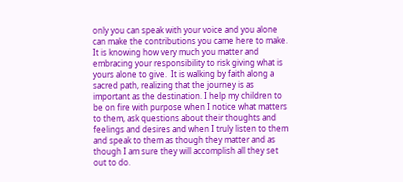only you can speak with your voice and you alone can make the contributions you came here to make.  It is knowing how very much you matter and embracing your responsibility to risk giving what is yours alone to give.  It is walking by faith along a sacred path, realizing that the journey is as important as the destination. I help my children to be on fire with purpose when I notice what matters to them, ask questions about their thoughts and feelings and desires and when I truly listen to them and speak to them as though they matter and as though I am sure they will accomplish all they set out to do.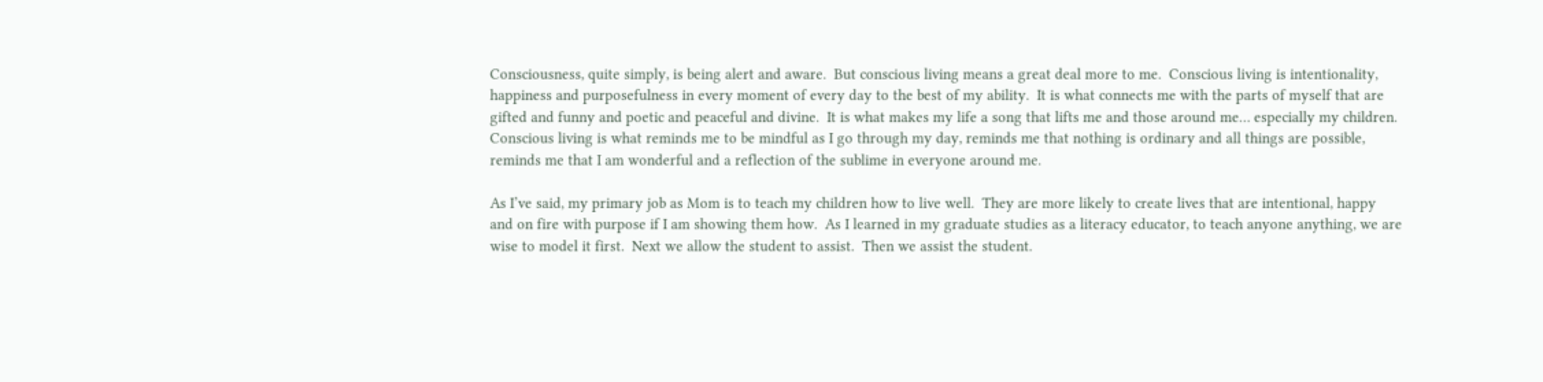Consciousness, quite simply, is being alert and aware.  But conscious living means a great deal more to me.  Conscious living is intentionality, happiness and purposefulness in every moment of every day to the best of my ability.  It is what connects me with the parts of myself that are gifted and funny and poetic and peaceful and divine.  It is what makes my life a song that lifts me and those around me… especially my children.  Conscious living is what reminds me to be mindful as I go through my day, reminds me that nothing is ordinary and all things are possible, reminds me that I am wonderful and a reflection of the sublime in everyone around me.

As I’ve said, my primary job as Mom is to teach my children how to live well.  They are more likely to create lives that are intentional, happy and on fire with purpose if I am showing them how.  As I learned in my graduate studies as a literacy educator, to teach anyone anything, we are wise to model it first.  Next we allow the student to assist.  Then we assist the student.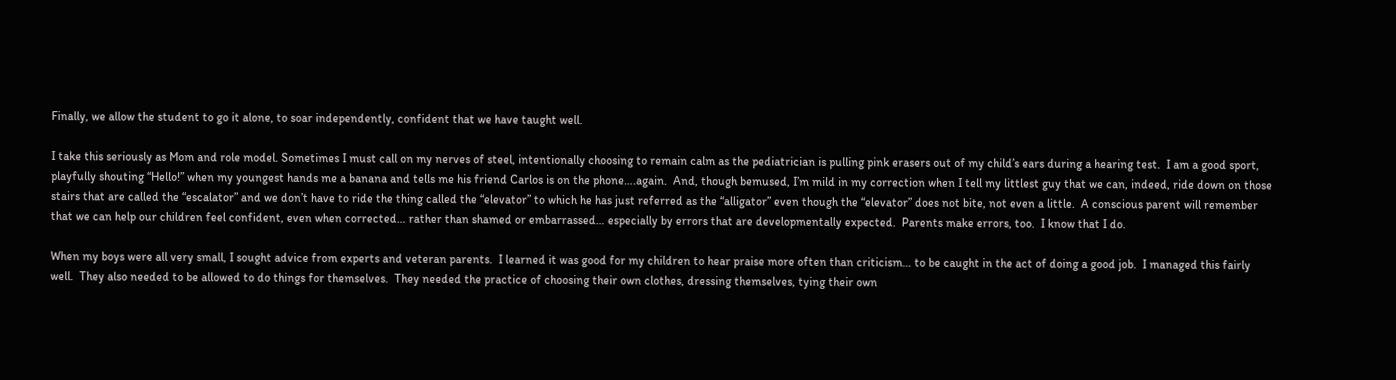Finally, we allow the student to go it alone, to soar independently, confident that we have taught well.

I take this seriously as Mom and role model. Sometimes I must call on my nerves of steel, intentionally choosing to remain calm as the pediatrician is pulling pink erasers out of my child’s ears during a hearing test.  I am a good sport, playfully shouting “Hello!” when my youngest hands me a banana and tells me his friend Carlos is on the phone….again.  And, though bemused, I’m mild in my correction when I tell my littlest guy that we can, indeed, ride down on those stairs that are called the “escalator” and we don’t have to ride the thing called the “elevator” to which he has just referred as the “alligator” even though the “elevator” does not bite, not even a little.  A conscious parent will remember that we can help our children feel confident, even when corrected… rather than shamed or embarrassed… especially by errors that are developmentally expected.  Parents make errors, too.  I know that I do.

When my boys were all very small, I sought advice from experts and veteran parents.  I learned it was good for my children to hear praise more often than criticism… to be caught in the act of doing a good job.  I managed this fairly well.  They also needed to be allowed to do things for themselves.  They needed the practice of choosing their own clothes, dressing themselves, tying their own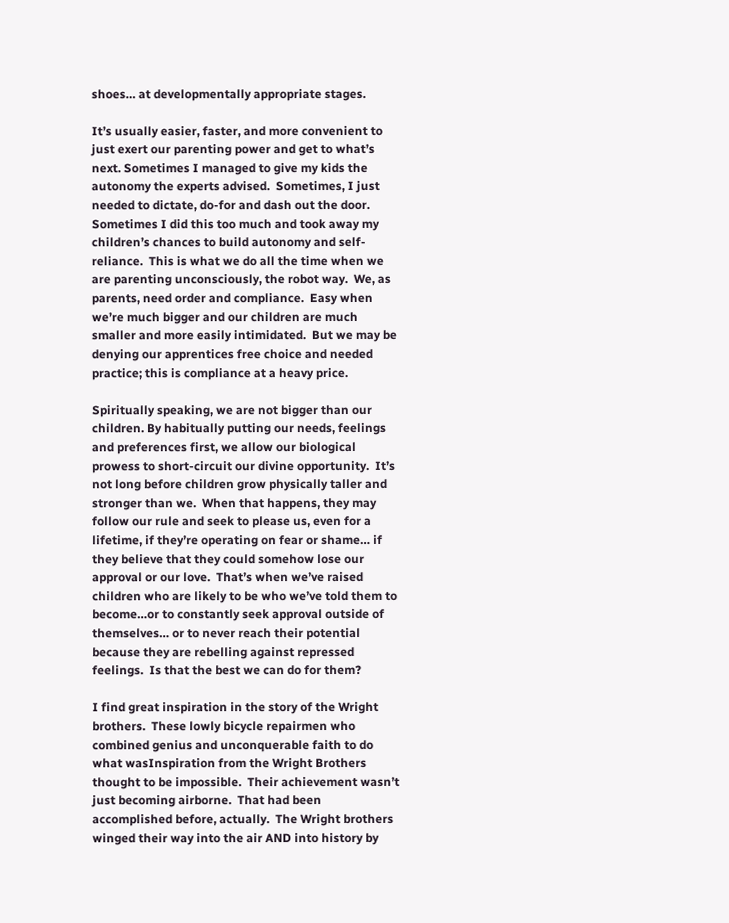shoes… at developmentally appropriate stages.

It’s usually easier, faster, and more convenient to just exert our parenting power and get to what’s next. Sometimes I managed to give my kids the autonomy the experts advised.  Sometimes, I just needed to dictate, do-for and dash out the door.  Sometimes I did this too much and took away my children’s chances to build autonomy and self-reliance.  This is what we do all the time when we are parenting unconsciously, the robot way.  We, as parents, need order and compliance.  Easy when we’re much bigger and our children are much smaller and more easily intimidated.  But we may be denying our apprentices free choice and needed practice; this is compliance at a heavy price.

Spiritually speaking, we are not bigger than our children. By habitually putting our needs, feelings and preferences first, we allow our biological prowess to short-circuit our divine opportunity.  It’s not long before children grow physically taller and stronger than we.  When that happens, they may follow our rule and seek to please us, even for a lifetime, if they’re operating on fear or shame… if they believe that they could somehow lose our approval or our love.  That’s when we’ve raised children who are likely to be who we’ve told them to become…or to constantly seek approval outside of themselves… or to never reach their potential because they are rebelling against repressed feelings.  Is that the best we can do for them?

I find great inspiration in the story of the Wright brothers.  These lowly bicycle repairmen who combined genius and unconquerable faith to do what wasInspiration from the Wright Brothers thought to be impossible.  Their achievement wasn’t just becoming airborne.  That had been accomplished before, actually.  The Wright brothers winged their way into the air AND into history by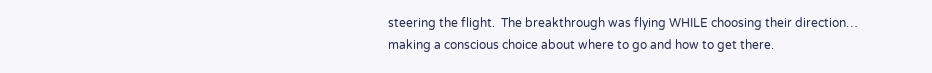steering the flight.  The breakthrough was flying WHILE choosing their direction… making a conscious choice about where to go and how to get there.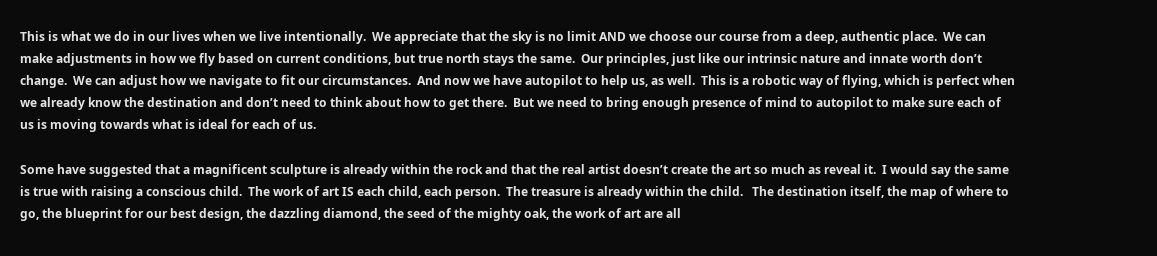This is what we do in our lives when we live intentionally.  We appreciate that the sky is no limit AND we choose our course from a deep, authentic place.  We can make adjustments in how we fly based on current conditions, but true north stays the same.  Our principles, just like our intrinsic nature and innate worth don’t change.  We can adjust how we navigate to fit our circumstances.  And now we have autopilot to help us, as well.  This is a robotic way of flying, which is perfect when we already know the destination and don’t need to think about how to get there.  But we need to bring enough presence of mind to autopilot to make sure each of us is moving towards what is ideal for each of us.

Some have suggested that a magnificent sculpture is already within the rock and that the real artist doesn’t create the art so much as reveal it.  I would say the same is true with raising a conscious child.  The work of art IS each child, each person.  The treasure is already within the child.   The destination itself, the map of where to go, the blueprint for our best design, the dazzling diamond, the seed of the mighty oak, the work of art are all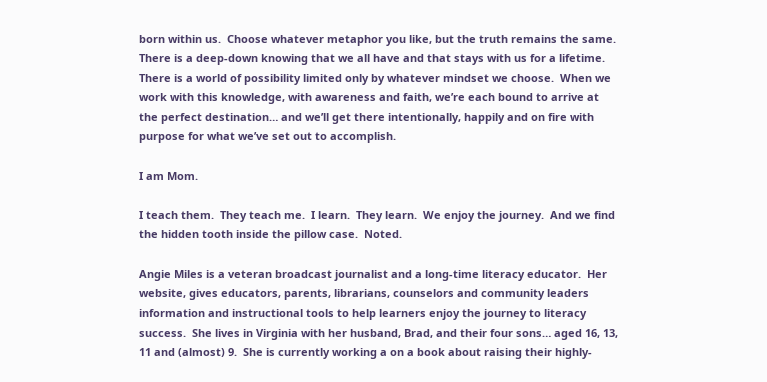born within us.  Choose whatever metaphor you like, but the truth remains the same.  There is a deep-down knowing that we all have and that stays with us for a lifetime.  There is a world of possibility limited only by whatever mindset we choose.  When we work with this knowledge, with awareness and faith, we’re each bound to arrive at the perfect destination… and we’ll get there intentionally, happily and on fire with purpose for what we’ve set out to accomplish.

I am Mom.

I teach them.  They teach me.  I learn.  They learn.  We enjoy the journey.  And we find the hidden tooth inside the pillow case.  Noted.

Angie Miles is a veteran broadcast journalist and a long-time literacy educator.  Her website, gives educators, parents, librarians, counselors and community leaders information and instructional tools to help learners enjoy the journey to literacy success.  She lives in Virginia with her husband, Brad, and their four sons… aged 16, 13, 11 and (almost) 9.  She is currently working a on a book about raising their highly-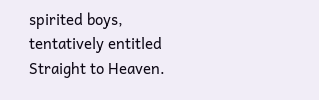spirited boys, tentatively entitled Straight to Heaven.